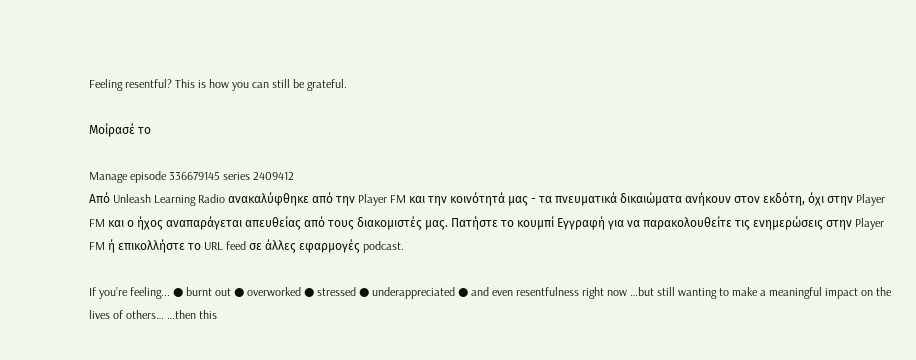Feeling resentful? This is how you can still be grateful.

Μοίρασέ το

Manage episode 336679145 series 2409412
Από Unleash Learning Radio ανακαλύφθηκε από την Player FM και την κοινότητά μας - τα πνευματικά δικαιώματα ανήκουν στον εκδότη, όχι στην Player FM και ο ήχος αναπαράγεται απευθείας από τους διακομιστές μας. Πατήστε το κουμπί Εγγραφή για να παρακολουθείτε τις ενημερώσεις στην Player FM ή επικολλήστε το URL feed σε άλλες εφαρμογές podcast.

If you’re feeling... ● burnt out ● overworked ● stressed ● underappreciated ● and even resentfulness right now …but still wanting to make a meaningful impact on the lives of others… …then this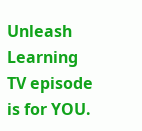Unleash Learning TV episode is for YOU.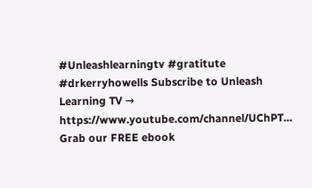#Unleashlearningtv #gratitute #drkerryhowells Subscribe to Unleash Learning TV → https://www.youtube.com/channel/UChPT... Grab our FREE ebook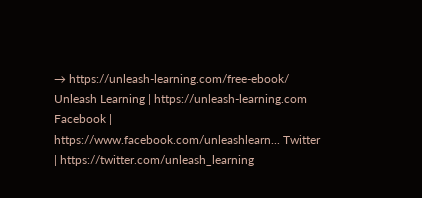→ https://unleash-learning.com/free-ebook/ Unleash Learning | https://unleash-learning.com Facebook | https://www.facebook.com/unleashlearn... Twitter | https://twitter.com/unleash_learning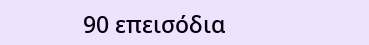90 επεισόδια